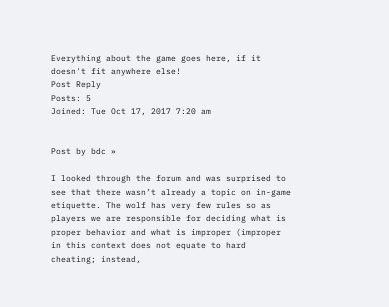Everything about the game goes here, if it doesn't fit anywhere else!
Post Reply
Posts: 5
Joined: Tue Oct 17, 2017 7:20 am


Post by bdc »

I looked through the forum and was surprised to see that there wasn’t already a topic on in-game etiquette. The wolf has very few rules so as players we are responsible for deciding what is proper behavior and what is improper (improper in this context does not equate to hard cheating; instead,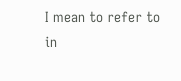I mean to refer to in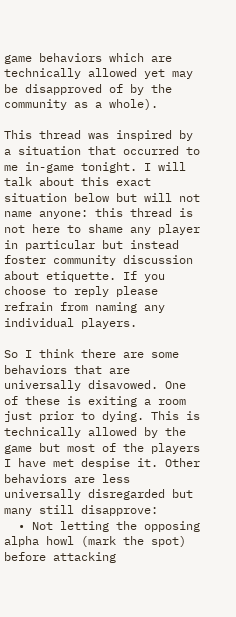game behaviors which are technically allowed yet may be disapproved of by the community as a whole).

This thread was inspired by a situation that occurred to me in-game tonight. I will talk about this exact situation below but will not name anyone: this thread is not here to shame any player in particular but instead foster community discussion about etiquette. If you choose to reply please refrain from naming any individual players.

So I think there are some behaviors that are universally disavowed. One of these is exiting a room just prior to dying. This is technically allowed by the game but most of the players I have met despise it. Other behaviors are less universally disregarded but many still disapprove:
  • Not letting the opposing alpha howl (mark the spot) before attacking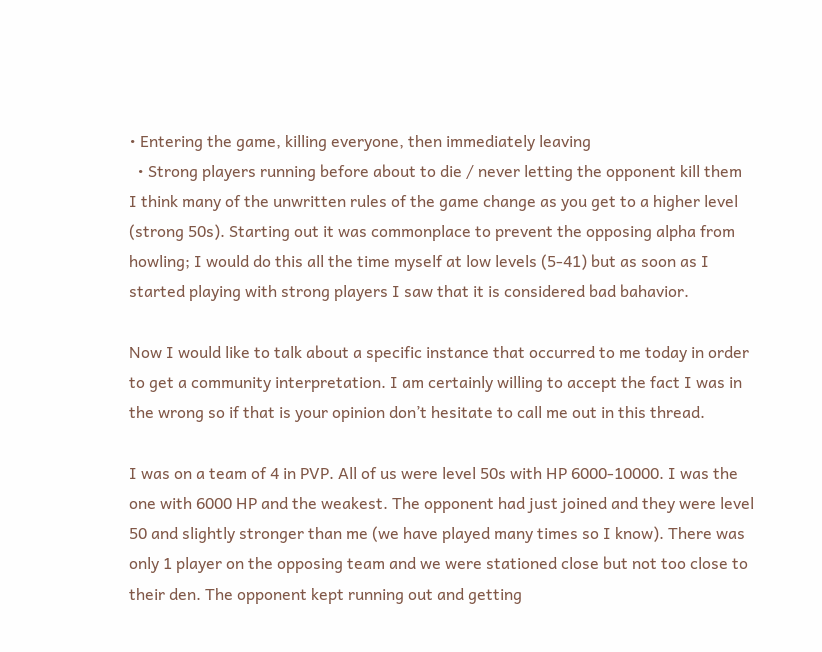• Entering the game, killing everyone, then immediately leaving
  • Strong players running before about to die / never letting the opponent kill them
I think many of the unwritten rules of the game change as you get to a higher level (strong 50s). Starting out it was commonplace to prevent the opposing alpha from howling; I would do this all the time myself at low levels (5-41) but as soon as I started playing with strong players I saw that it is considered bad bahavior.

Now I would like to talk about a specific instance that occurred to me today in order to get a community interpretation. I am certainly willing to accept the fact I was in the wrong so if that is your opinion don’t hesitate to call me out in this thread.

I was on a team of 4 in PVP. All of us were level 50s with HP 6000-10000. I was the one with 6000 HP and the weakest. The opponent had just joined and they were level 50 and slightly stronger than me (we have played many times so I know). There was only 1 player on the opposing team and we were stationed close but not too close to their den. The opponent kept running out and getting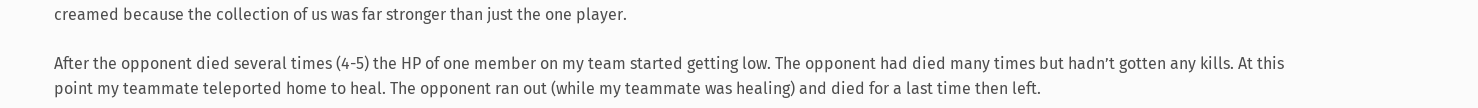creamed because the collection of us was far stronger than just the one player.

After the opponent died several times (4-5) the HP of one member on my team started getting low. The opponent had died many times but hadn’t gotten any kills. At this point my teammate teleported home to heal. The opponent ran out (while my teammate was healing) and died for a last time then left.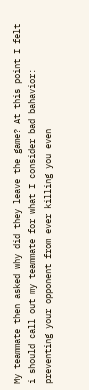My teammate then asked why did they leave the game? At this point I felt i should call out my teammate for what I consider bad bahavior: preventing your opponent from ever killing you even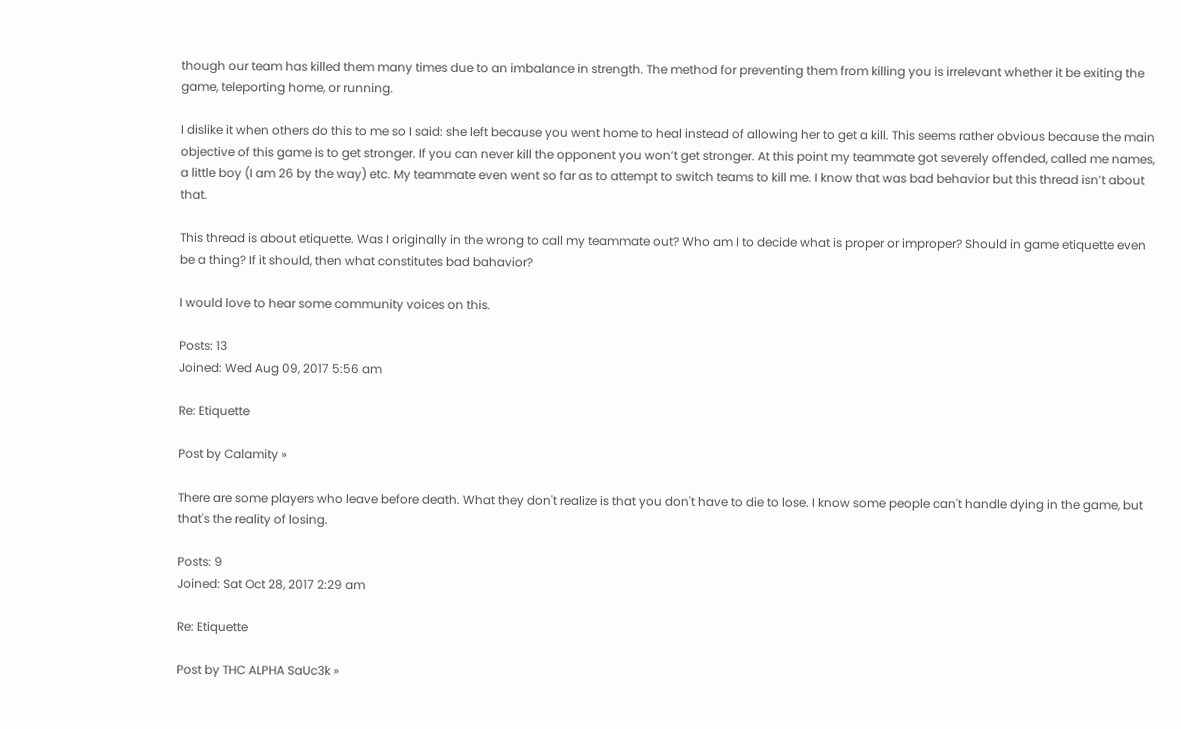though our team has killed them many times due to an imbalance in strength. The method for preventing them from killing you is irrelevant whether it be exiting the game, teleporting home, or running.

I dislike it when others do this to me so I said: she left because you went home to heal instead of allowing her to get a kill. This seems rather obvious because the main objective of this game is to get stronger. If you can never kill the opponent you won’t get stronger. At this point my teammate got severely offended, called me names, a little boy (I am 26 by the way) etc. My teammate even went so far as to attempt to switch teams to kill me. I know that was bad behavior but this thread isn’t about that.

This thread is about etiquette. Was I originally in the wrong to call my teammate out? Who am I to decide what is proper or improper? Should in game etiquette even be a thing? If it should, then what constitutes bad bahavior?

I would love to hear some community voices on this.

Posts: 13
Joined: Wed Aug 09, 2017 5:56 am

Re: Etiquette

Post by Calamity »

There are some players who leave before death. What they don't realize is that you don't have to die to lose. I know some people can't handle dying in the game, but that's the reality of losing.

Posts: 9
Joined: Sat Oct 28, 2017 2:29 am

Re: Etiquette

Post by THC ALPHA SaUc3k »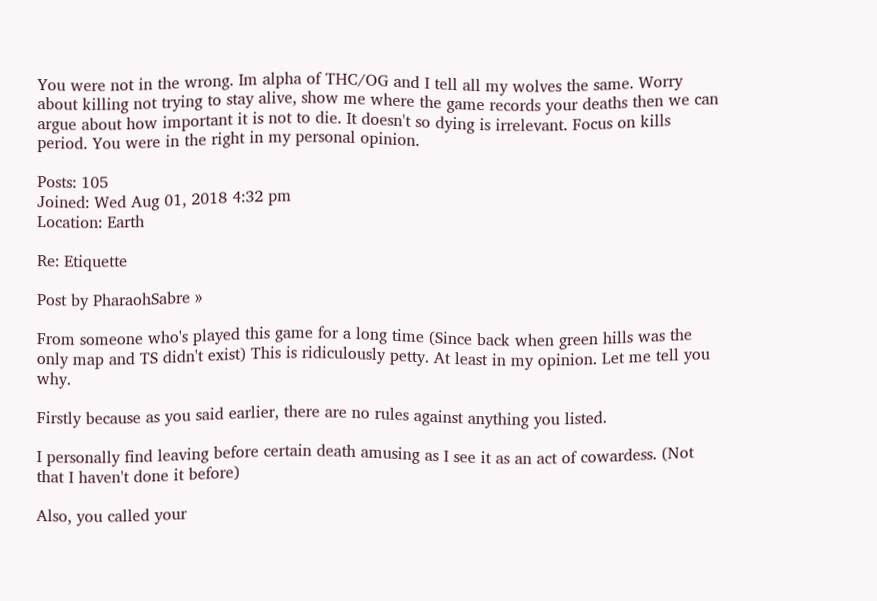You were not in the wrong. Im alpha of THC/OG and I tell all my wolves the same. Worry about killing not trying to stay alive, show me where the game records your deaths then we can argue about how important it is not to die. It doesn't so dying is irrelevant. Focus on kills period. You were in the right in my personal opinion.

Posts: 105
Joined: Wed Aug 01, 2018 4:32 pm
Location: Earth

Re: Etiquette

Post by PharaohSabre »

From someone who's played this game for a long time (Since back when green hills was the only map and TS didn't exist) This is ridiculously petty. At least in my opinion. Let me tell you why.

Firstly because as you said earlier, there are no rules against anything you listed.

I personally find leaving before certain death amusing as I see it as an act of cowardess. (Not that I haven't done it before)

Also, you called your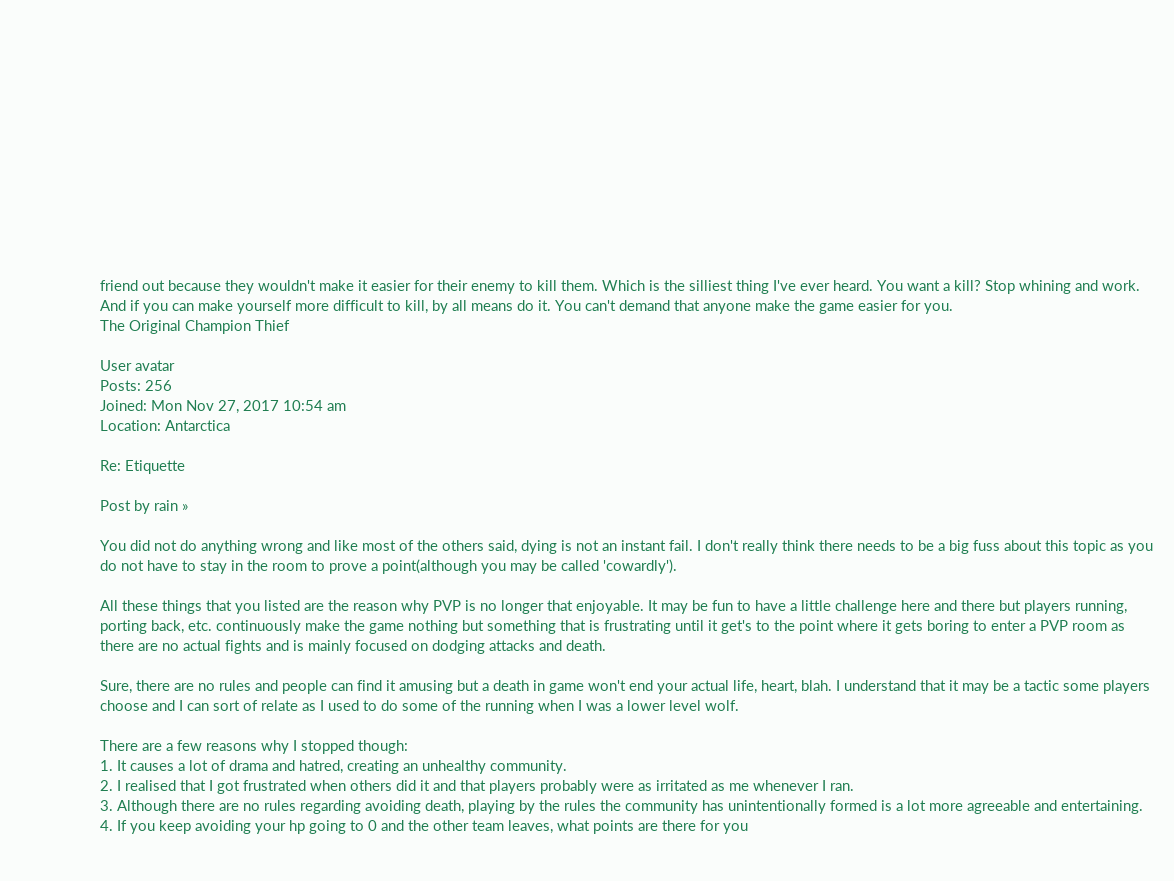friend out because they wouldn't make it easier for their enemy to kill them. Which is the silliest thing I've ever heard. You want a kill? Stop whining and work. And if you can make yourself more difficult to kill, by all means do it. You can't demand that anyone make the game easier for you.
The Original Champion Thief

User avatar
Posts: 256
Joined: Mon Nov 27, 2017 10:54 am
Location: Antarctica

Re: Etiquette

Post by rain »

You did not do anything wrong and like most of the others said, dying is not an instant fail. I don't really think there needs to be a big fuss about this topic as you do not have to stay in the room to prove a point(although you may be called 'cowardly').

All these things that you listed are the reason why PVP is no longer that enjoyable. It may be fun to have a little challenge here and there but players running, porting back, etc. continuously make the game nothing but something that is frustrating until it get's to the point where it gets boring to enter a PVP room as there are no actual fights and is mainly focused on dodging attacks and death.

Sure, there are no rules and people can find it amusing but a death in game won't end your actual life, heart, blah. I understand that it may be a tactic some players choose and I can sort of relate as I used to do some of the running when I was a lower level wolf.

There are a few reasons why I stopped though:
1. It causes a lot of drama and hatred, creating an unhealthy community.
2. I realised that I got frustrated when others did it and that players probably were as irritated as me whenever I ran.
3. Although there are no rules regarding avoiding death, playing by the rules the community has unintentionally formed is a lot more agreeable and entertaining.
4. If you keep avoiding your hp going to 0 and the other team leaves, what points are there for you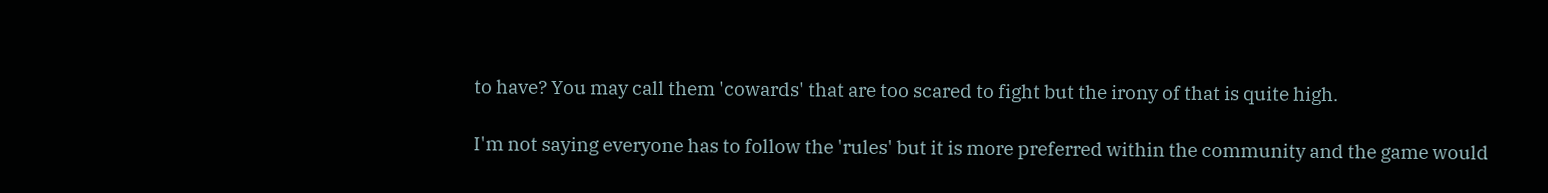to have? You may call them 'cowards' that are too scared to fight but the irony of that is quite high.

I'm not saying everyone has to follow the 'rules' but it is more preferred within the community and the game would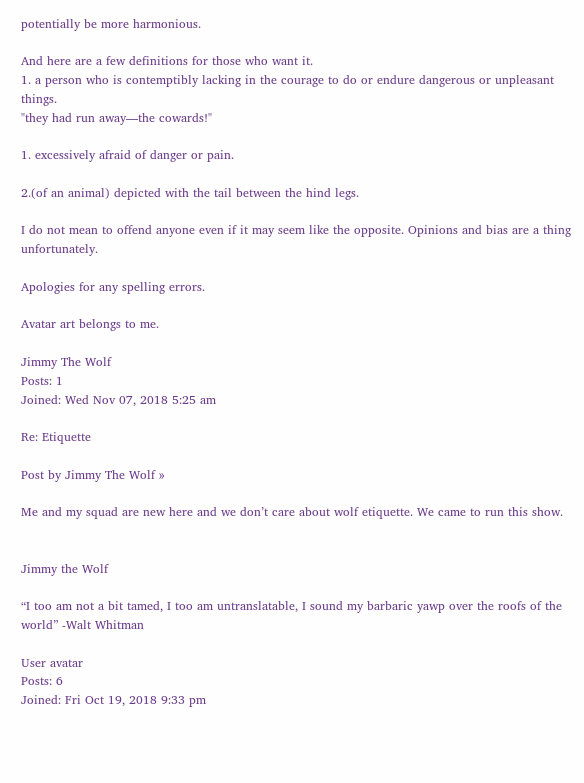potentially be more harmonious.

And here are a few definitions for those who want it.
1. a person who is contemptibly lacking in the courage to do or endure dangerous or unpleasant things.
"they had run away—the cowards!"

1. excessively afraid of danger or pain.

2.(of an animal) depicted with the tail between the hind legs.

I do not mean to offend anyone even if it may seem like the opposite. Opinions and bias are a thing unfortunately.

Apologies for any spelling errors.

Avatar art belongs to me.

Jimmy The Wolf
Posts: 1
Joined: Wed Nov 07, 2018 5:25 am

Re: Etiquette

Post by Jimmy The Wolf »

Me and my squad are new here and we don’t care about wolf etiquette. We came to run this show.


Jimmy the Wolf

“I too am not a bit tamed, I too am untranslatable, I sound my barbaric yawp over the roofs of the world” -Walt Whitman

User avatar
Posts: 6
Joined: Fri Oct 19, 2018 9:33 pm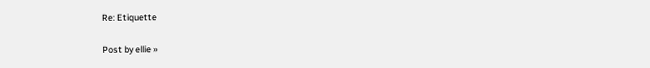Re: Etiquette

Post by ellie »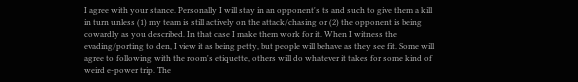I agree with your stance. Personally I will stay in an opponent's ts and such to give them a kill in turn unless (1) my team is still actively on the attack/chasing or (2) the opponent is being cowardly as you described. In that case I make them work for it. When I witness the evading/porting to den, I view it as being petty, but people will behave as they see fit. Some will agree to following with the room's etiquette, others will do whatever it takes for some kind of weird e-power trip. The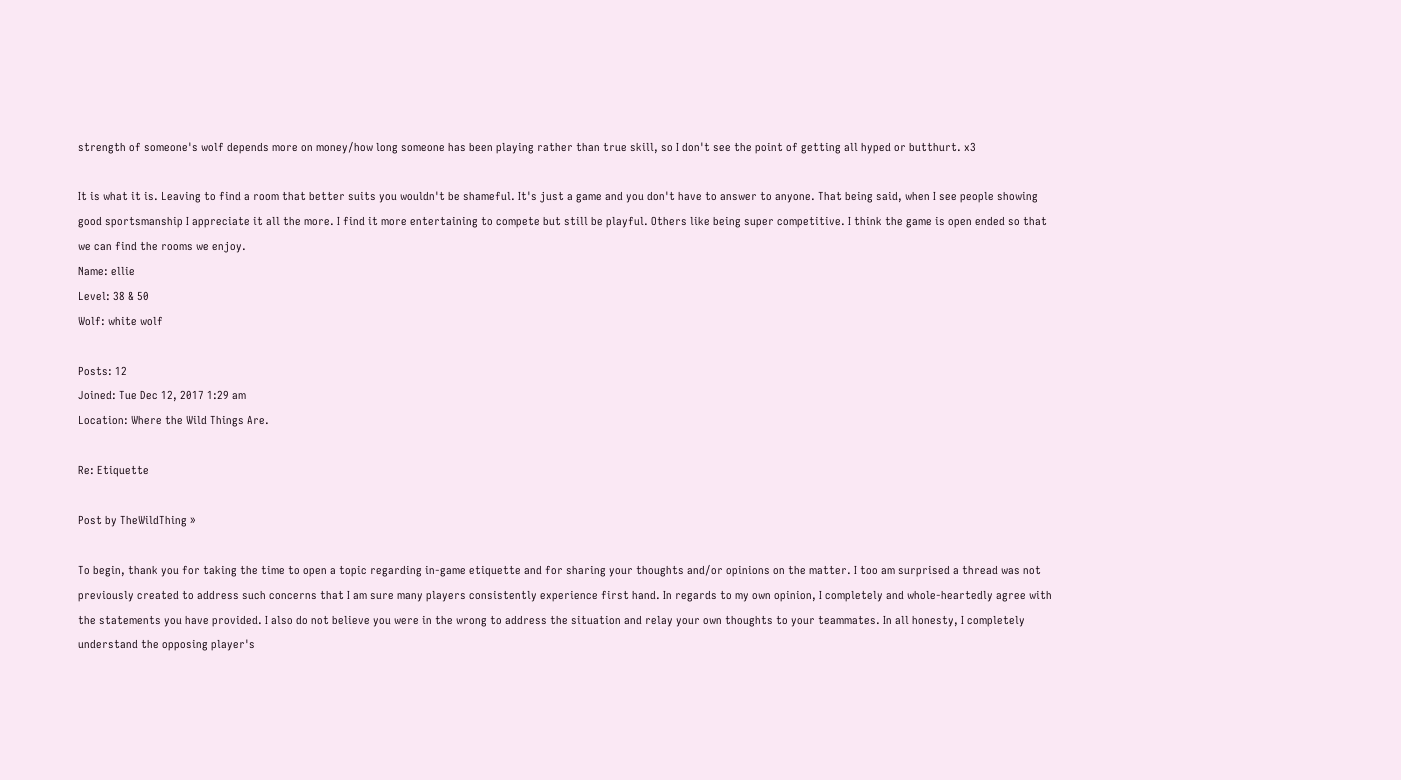strength of someone's wolf depends more on money/how long someone has been playing rather than true skill, so I don't see the point of getting all hyped or butthurt. x3

It is what it is. Leaving to find a room that better suits you wouldn't be shameful. It's just a game and you don't have to answer to anyone. That being said, when I see people showing good sportsmanship I appreciate it all the more. I find it more entertaining to compete but still be playful. Others like being super competitive. I think the game is open ended so that we can find the rooms we enjoy.
Name: ellie
Level: 38 & 50
Wolf: white wolf

Posts: 12
Joined: Tue Dec 12, 2017 1:29 am
Location: Where the Wild Things Are.

Re: Etiquette

Post by TheWildThing »

To begin, thank you for taking the time to open a topic regarding in-game etiquette and for sharing your thoughts and/or opinions on the matter. I too am surprised a thread was not previously created to address such concerns that I am sure many players consistently experience first hand. In regards to my own opinion, I completely and whole-heartedly agree with the statements you have provided. I also do not believe you were in the wrong to address the situation and relay your own thoughts to your teammates. In all honesty, I completely understand the opposing player's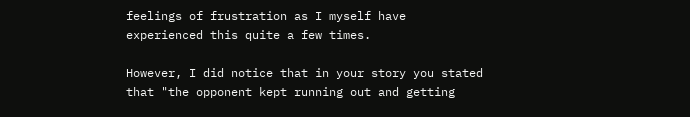feelings of frustration as I myself have experienced this quite a few times.

However, I did notice that in your story you stated that "the opponent kept running out and getting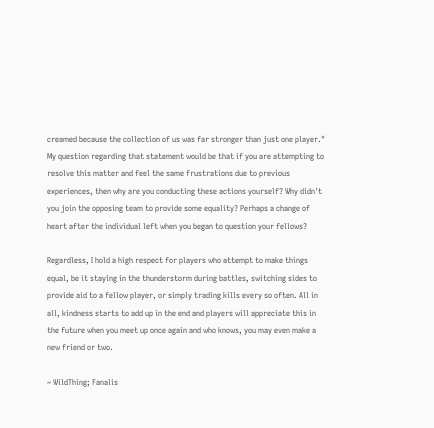creamed because the collection of us was far stronger than just one player." My question regarding that statement would be that if you are attempting to resolve this matter and feel the same frustrations due to previous experiences, then why are you conducting these actions yourself? Why didn't you join the opposing team to provide some equality? Perhaps a change of heart after the individual left when you began to question your fellows?

Regardless, I hold a high respect for players who attempt to make things equal, be it staying in the thunderstorm during battles, switching sides to provide aid to a fellow player, or simply trading kills every so often. All in all, kindness starts to add up in the end and players will appreciate this in the future when you meet up once again and who knows, you may even make a new friend or two.

~ WildThing; Fanalis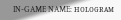IN-GAME NAME: ʜᴏʟᴏɢʀᴀᴍ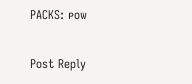PACKS: ᴘᴏᴡ

Post Reply